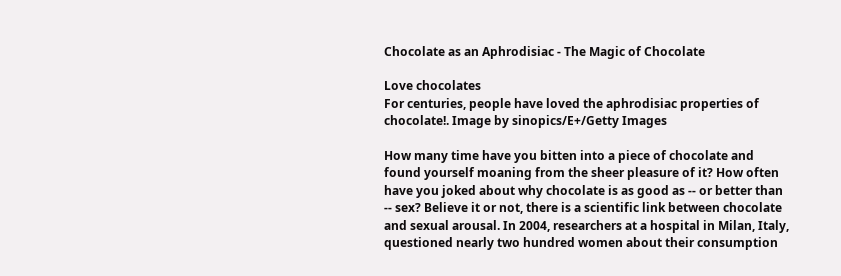Chocolate as an Aphrodisiac - The Magic of Chocolate

Love chocolates
For centuries, people have loved the aphrodisiac properties of chocolate!. Image by sinopics/E+/Getty Images

How many time have you bitten into a piece of chocolate and found yourself moaning from the sheer pleasure of it? How often have you joked about why chocolate is as good as -- or better than -- sex? Believe it or not, there is a scientific link between chocolate and sexual arousal. In 2004, researchers at a hospital in Milan, Italy, questioned nearly two hundred women about their consumption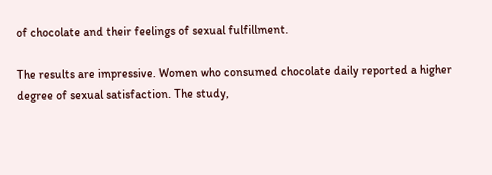of chocolate and their feelings of sexual fulfillment.

The results are impressive. Women who consumed chocolate daily reported a higher degree of sexual satisfaction. The study,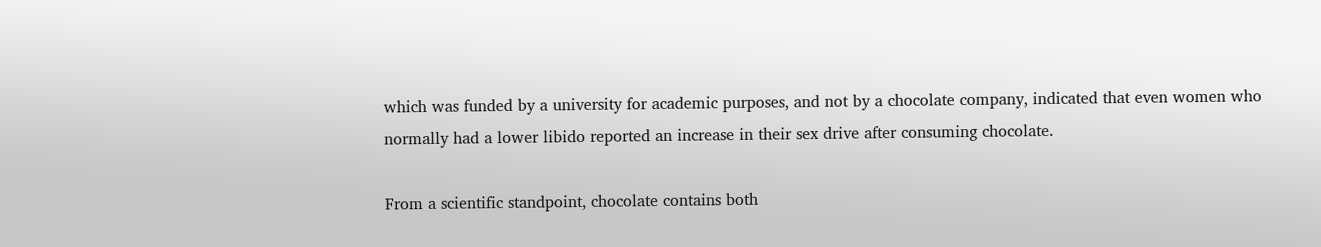which was funded by a university for academic purposes, and not by a chocolate company, indicated that even women who normally had a lower libido reported an increase in their sex drive after consuming chocolate.

From a scientific standpoint, chocolate contains both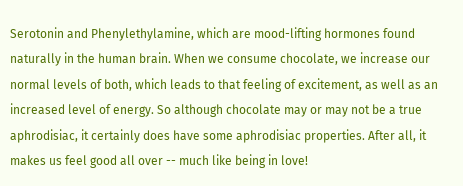Serotonin and Phenylethylamine, which are mood-lifting hormones found naturally in the human brain. When we consume chocolate, we increase our normal levels of both, which leads to that feeling of excitement, as well as an increased level of energy. So although chocolate may or may not be a true aphrodisiac, it certainly does have some aphrodisiac properties. After all, it makes us feel good all over -- much like being in love!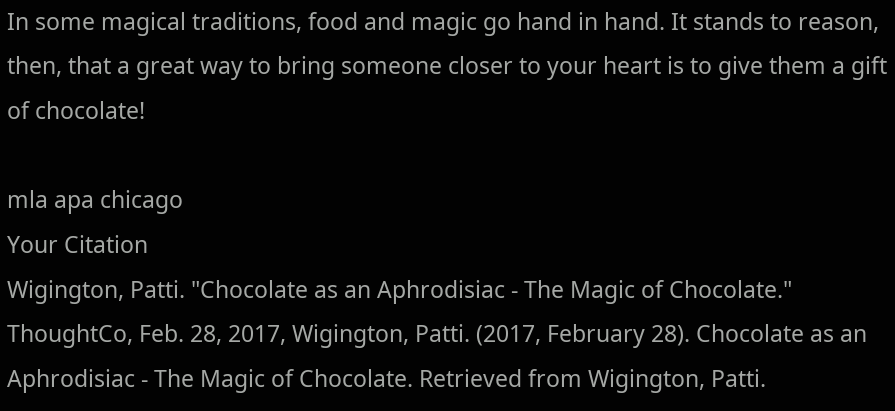In some magical traditions, food and magic go hand in hand. It stands to reason, then, that a great way to bring someone closer to your heart is to give them a gift of chocolate!

mla apa chicago
Your Citation
Wigington, Patti. "Chocolate as an Aphrodisiac - The Magic of Chocolate." ThoughtCo, Feb. 28, 2017, Wigington, Patti. (2017, February 28). Chocolate as an Aphrodisiac - The Magic of Chocolate. Retrieved from Wigington, Patti.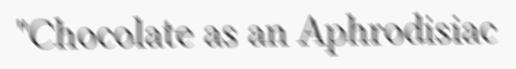"Chocolate as an Aphrodisiac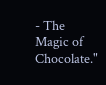- The Magic of Chocolate."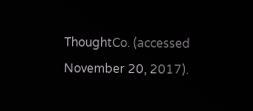ThoughtCo. (accessed November 20, 2017).